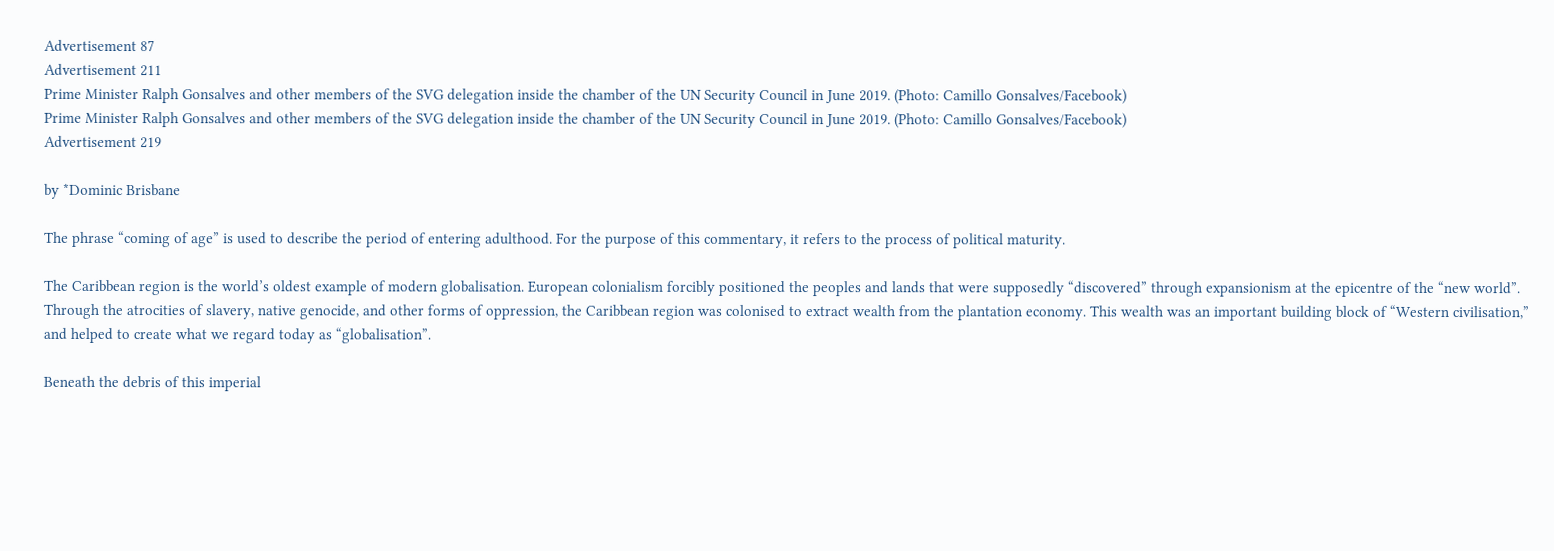Advertisement 87
Advertisement 211
Prime Minister Ralph Gonsalves and other members of the SVG delegation inside the chamber of the UN Security Council in June 2019. (Photo: Camillo Gonsalves/Facebook)
Prime Minister Ralph Gonsalves and other members of the SVG delegation inside the chamber of the UN Security Council in June 2019. (Photo: Camillo Gonsalves/Facebook)
Advertisement 219

by *Dominic Brisbane

The phrase “coming of age” is used to describe the period of entering adulthood. For the purpose of this commentary, it refers to the process of political maturity.

The Caribbean region is the world’s oldest example of modern globalisation. European colonialism forcibly positioned the peoples and lands that were supposedly “discovered” through expansionism at the epicentre of the “new world”. Through the atrocities of slavery, native genocide, and other forms of oppression, the Caribbean region was colonised to extract wealth from the plantation economy. This wealth was an important building block of “Western civilisation,” and helped to create what we regard today as “globalisation”.

Beneath the debris of this imperial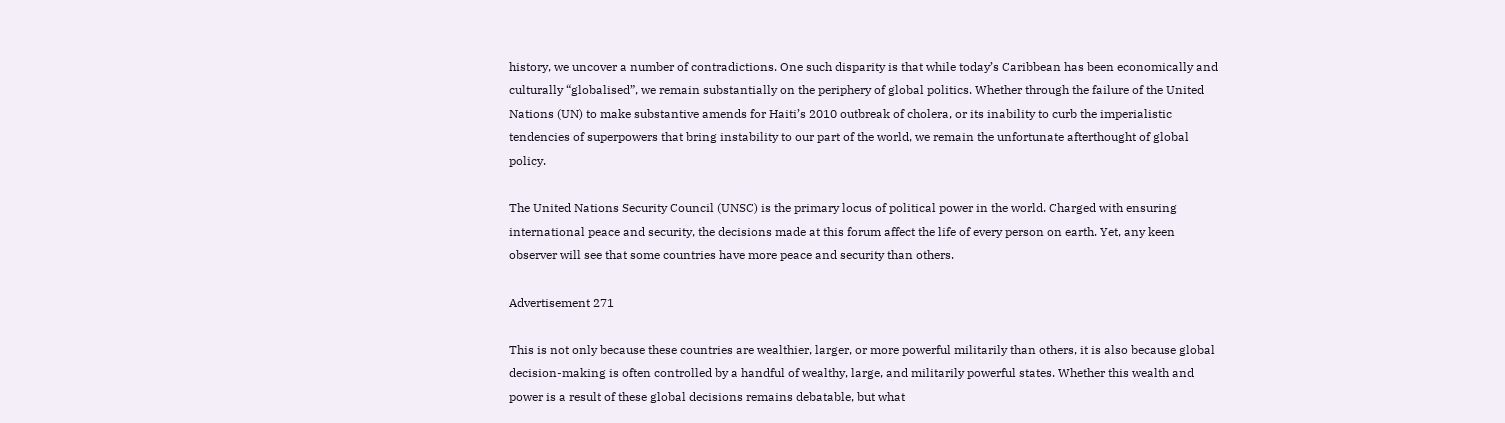history, we uncover a number of contradictions. One such disparity is that while today’s Caribbean has been economically and culturally “globalised”, we remain substantially on the periphery of global politics. Whether through the failure of the United Nations (UN) to make substantive amends for Haiti’s 2010 outbreak of cholera, or its inability to curb the imperialistic tendencies of superpowers that bring instability to our part of the world, we remain the unfortunate afterthought of global policy.

The United Nations Security Council (UNSC) is the primary locus of political power in the world. Charged with ensuring international peace and security, the decisions made at this forum affect the life of every person on earth. Yet, any keen observer will see that some countries have more peace and security than others.

Advertisement 271

This is not only because these countries are wealthier, larger, or more powerful militarily than others, it is also because global decision-making is often controlled by a handful of wealthy, large, and militarily powerful states. Whether this wealth and power is a result of these global decisions remains debatable, but what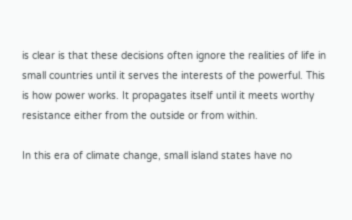is clear is that these decisions often ignore the realities of life in small countries until it serves the interests of the powerful. This is how power works. It propagates itself until it meets worthy resistance either from the outside or from within.

In this era of climate change, small island states have no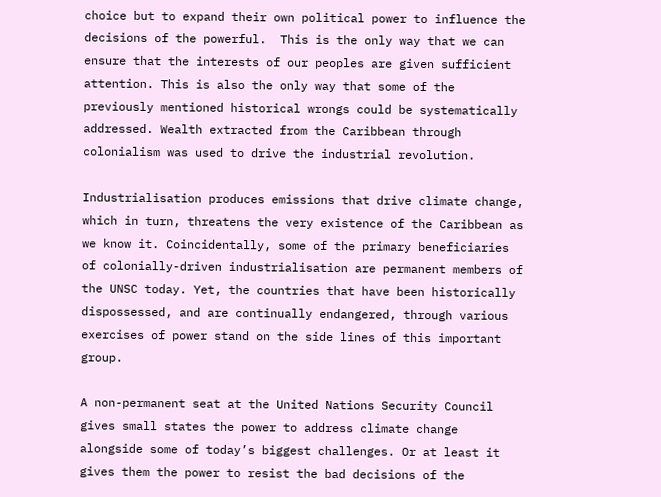choice but to expand their own political power to influence the decisions of the powerful.  This is the only way that we can ensure that the interests of our peoples are given sufficient attention. This is also the only way that some of the previously mentioned historical wrongs could be systematically addressed. Wealth extracted from the Caribbean through colonialism was used to drive the industrial revolution.

Industrialisation produces emissions that drive climate change, which in turn, threatens the very existence of the Caribbean as we know it. Coincidentally, some of the primary beneficiaries of colonially-driven industrialisation are permanent members of the UNSC today. Yet, the countries that have been historically dispossessed, and are continually endangered, through various exercises of power stand on the side lines of this important group.

A non-permanent seat at the United Nations Security Council gives small states the power to address climate change alongside some of today’s biggest challenges. Or at least it gives them the power to resist the bad decisions of the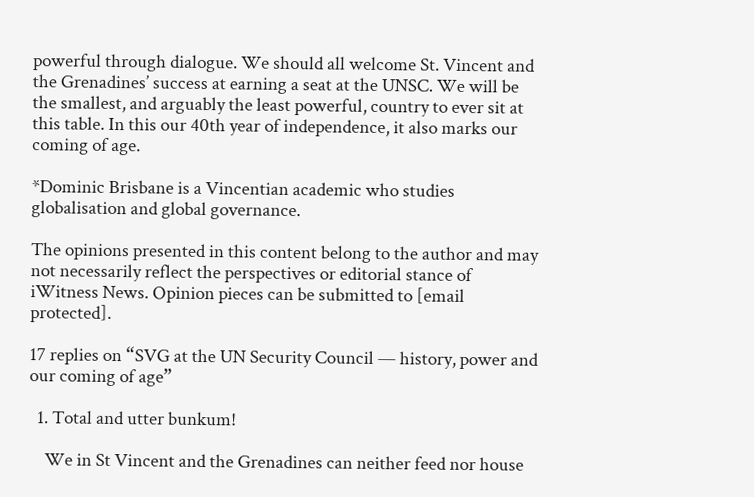powerful through dialogue. We should all welcome St. Vincent and the Grenadines’ success at earning a seat at the UNSC. We will be the smallest, and arguably the least powerful, country to ever sit at this table. In this our 40th year of independence, it also marks our coming of age.

*Dominic Brisbane is a Vincentian academic who studies globalisation and global governance.

The opinions presented in this content belong to the author and may not necessarily reflect the perspectives or editorial stance of iWitness News. Opinion pieces can be submitted to [email protected].

17 replies on “SVG at the UN Security Council — history, power and our coming of age”

  1. Total and utter bunkum!

    We in St Vincent and the Grenadines can neither feed nor house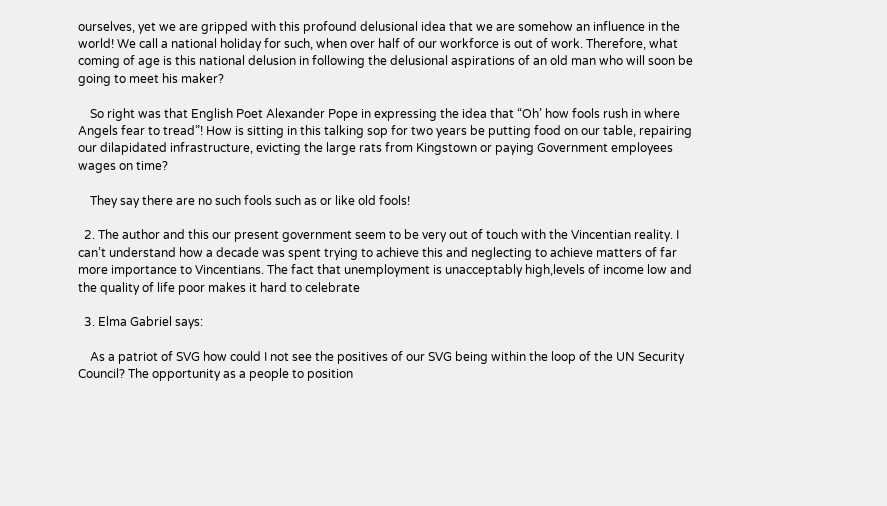ourselves, yet we are gripped with this profound delusional idea that we are somehow an influence in the world! We call a national holiday for such, when over half of our workforce is out of work. Therefore, what coming of age is this national delusion in following the delusional aspirations of an old man who will soon be going to meet his maker?

    So right was that English Poet Alexander Pope in expressing the idea that “Oh’ how fools rush in where Angels fear to tread”! How is sitting in this talking sop for two years be putting food on our table, repairing our dilapidated infrastructure, evicting the large rats from Kingstown or paying Government employees wages on time?

    They say there are no such fools such as or like old fools!

  2. The author and this our present government seem to be very out of touch with the Vincentian reality. I can’t understand how a decade was spent trying to achieve this and neglecting to achieve matters of far more importance to Vincentians. The fact that unemployment is unacceptably high,levels of income low and the quality of life poor makes it hard to celebrate

  3. Elma Gabriel says:

    As a patriot of SVG how could I not see the positives of our SVG being within the loop of the UN Security Council? The opportunity as a people to position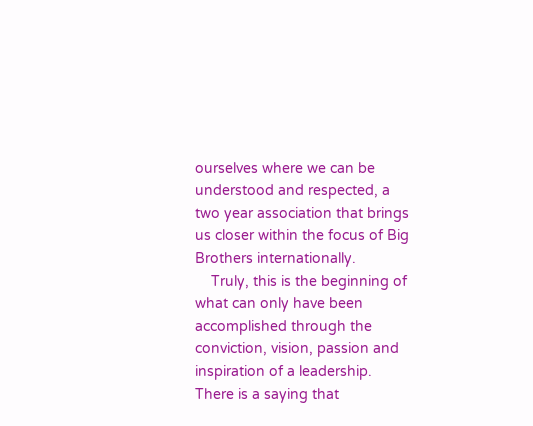ourselves where we can be understood and respected, a two year association that brings us closer within the focus of Big Brothers internationally.
    Truly, this is the beginning of what can only have been accomplished through the conviction, vision, passion and inspiration of a leadership. There is a saying that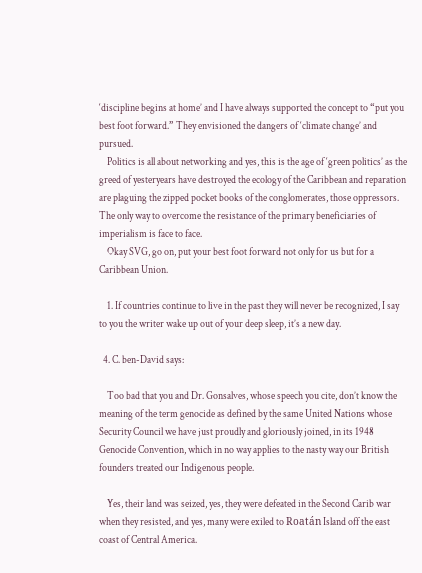‘discipline begins at home’ and I have always supported the concept to “put you best foot forward.” They envisioned the dangers of ‘climate change’ and pursued.
    Politics is all about networking and yes, this is the age of ‘green politics’ as the greed of yesteryears have destroyed the ecology of the Caribbean and reparation are plaguing the zipped pocket books of the conglomerates, those oppressors. The only way to overcome the resistance of the primary beneficiaries of imperialism is face to face.
    Okay SVG, go on, put your best foot forward not only for us but for a Caribbean Union.

    1. If countries continue to live in the past they will never be recognized, I say to you the writer wake up out of your deep sleep, it’s a new day.

  4. C. ben-David says:

    Too bad that you and Dr. Gonsalves, whose speech you cite, don’t know the meaning of the term genocide as defined by the same United Nations whose Security Council we have just proudly and gloriously joined, in its 1948 Genocide Convention, which in no way applies to the nasty way our British founders treated our Indigenous people.

    Yes, their land was seized, yes, they were defeated in the Second Carib war when they resisted, and yes, many were exiled to Roatán Island off the east coast of Central America.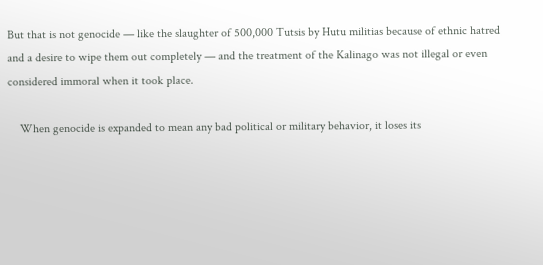But that is not genocide — like the slaughter of 500,000 Tutsis by Hutu militias because of ethnic hatred and a desire to wipe them out completely — and the treatment of the Kalinago was not illegal or even considered immoral when it took place.

    When genocide is expanded to mean any bad political or military behavior, it loses its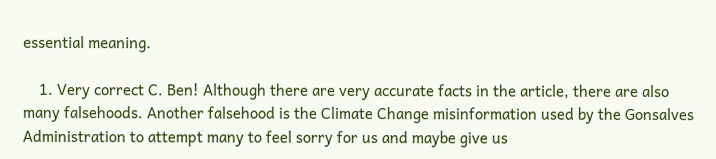essential meaning.

    1. Very correct C. Ben! Although there are very accurate facts in the article, there are also many falsehoods. Another falsehood is the Climate Change misinformation used by the Gonsalves Administration to attempt many to feel sorry for us and maybe give us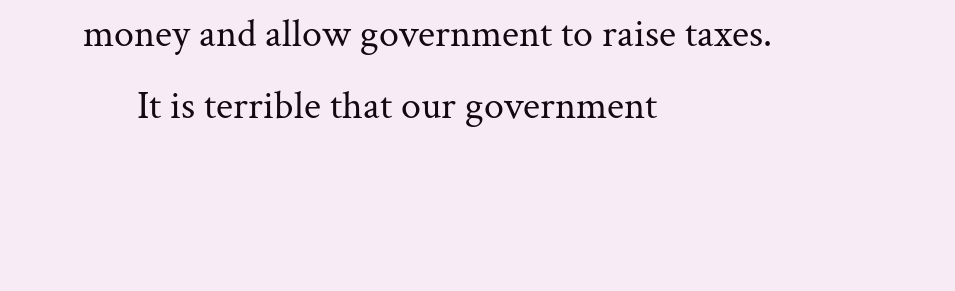money and allow government to raise taxes.
      It is terrible that our government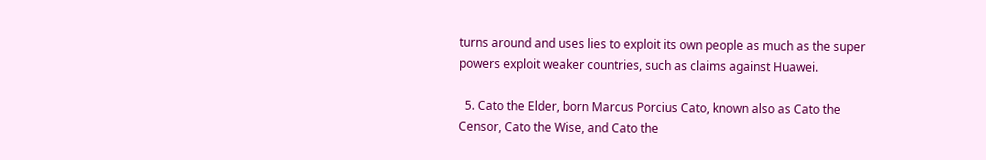turns around and uses lies to exploit its own people as much as the super powers exploit weaker countries, such as claims against Huawei.

  5. Cato the Elder, born Marcus Porcius Cato, known also as Cato the Censor, Cato the Wise, and Cato the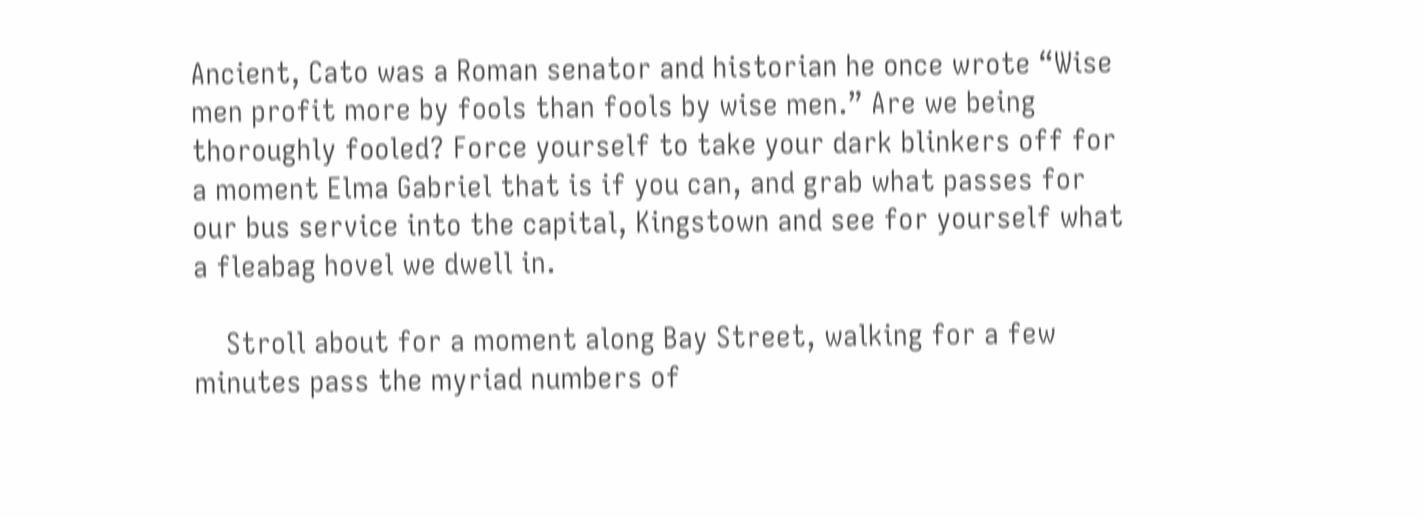Ancient, Cato was a Roman senator and historian he once wrote “Wise men profit more by fools than fools by wise men.” Are we being thoroughly fooled? Force yourself to take your dark blinkers off for a moment Elma Gabriel that is if you can, and grab what passes for our bus service into the capital, Kingstown and see for yourself what a fleabag hovel we dwell in.

    Stroll about for a moment along Bay Street, walking for a few minutes pass the myriad numbers of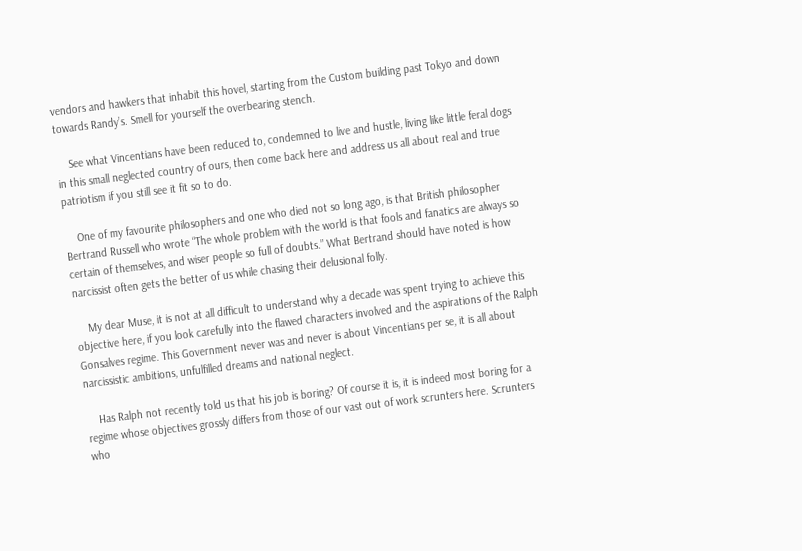vendors and hawkers that inhabit this hovel, starting from the Custom building past Tokyo and down towards Randy’s. Smell for yourself the overbearing stench.

    See what Vincentians have been reduced to, condemned to live and hustle, living like little feral dogs in this small neglected country of ours, then come back here and address us all about real and true patriotism if you still see it fit so to do.

    One of my favourite philosophers and one who died not so long ago, is that British philosopher Bertrand Russell who wrote “The whole problem with the world is that fools and fanatics are always so certain of themselves, and wiser people so full of doubts.” What Bertrand should have noted is how narcissist often gets the better of us while chasing their delusional folly.

    My dear Muse, it is not at all difficult to understand why a decade was spent trying to achieve this objective here, if you look carefully into the flawed characters involved and the aspirations of the Ralph Gonsalves regime. This Government never was and never is about Vincentians per se, it is all about narcissistic ambitions, unfulfilled dreams and national neglect.

    Has Ralph not recently told us that his job is boring? Of course it is, it is indeed most boring for a regime whose objectives grossly differs from those of our vast out of work scrunters here. Scrunters who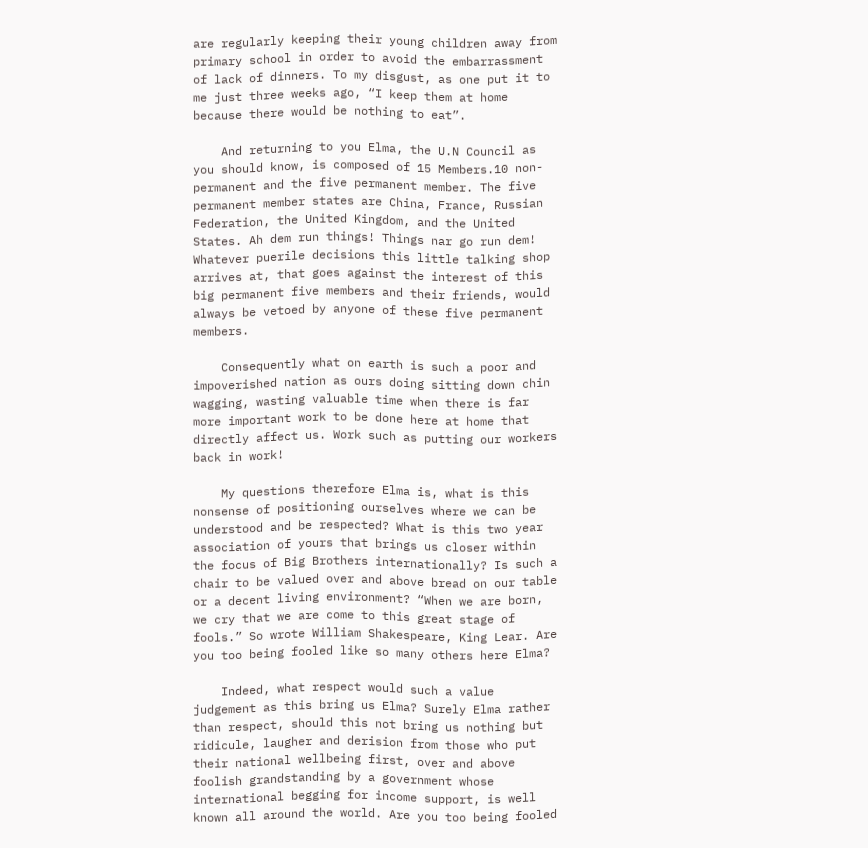are regularly keeping their young children away from primary school in order to avoid the embarrassment of lack of dinners. To my disgust, as one put it to me just three weeks ago, “I keep them at home because there would be nothing to eat”.

    And returning to you Elma, the U.N Council as you should know, is composed of 15 Members.10 non-permanent and the five permanent member. The five permanent member states are China, France, Russian Federation, the United Kingdom, and the United States. Ah dem run things! Things nar go run dem! Whatever puerile decisions this little talking shop arrives at, that goes against the interest of this big permanent five members and their friends, would always be vetoed by anyone of these five permanent members.

    Consequently what on earth is such a poor and impoverished nation as ours doing sitting down chin wagging, wasting valuable time when there is far more important work to be done here at home that directly affect us. Work such as putting our workers back in work!

    My questions therefore Elma is, what is this nonsense of positioning ourselves where we can be understood and be respected? What is this two year association of yours that brings us closer within the focus of Big Brothers internationally? Is such a chair to be valued over and above bread on our table or a decent living environment? “When we are born, we cry that we are come to this great stage of fools.” So wrote William Shakespeare, King Lear. Are you too being fooled like so many others here Elma?

    Indeed, what respect would such a value judgement as this bring us Elma? Surely Elma rather than respect, should this not bring us nothing but ridicule, laugher and derision from those who put their national wellbeing first, over and above foolish grandstanding by a government whose international begging for income support, is well known all around the world. Are you too being fooled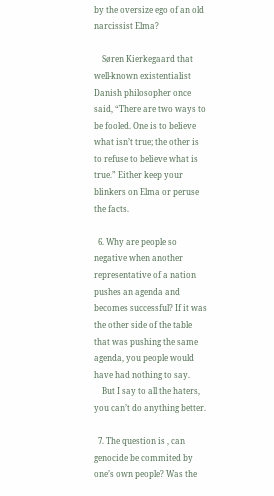by the oversize ego of an old narcissist Elma?

    Søren Kierkegaard that well-known existentialist Danish philosopher once said, “There are two ways to be fooled. One is to believe what isn’t true; the other is to refuse to believe what is true.” Either keep your blinkers on Elma or peruse the facts.

  6. Why are people so negative when another representative of a nation pushes an agenda and becomes successful? If it was the other side of the table that was pushing the same agenda, you people would have had nothing to say.
    But I say to all the haters, you can’t do anything better.

  7. The question is , can genocide be commited by one’s own people? Was the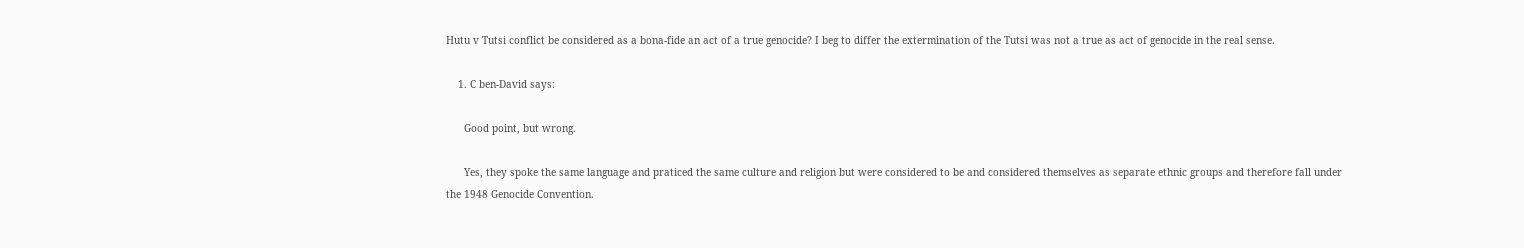Hutu v Tutsi conflict be considered as a bona-fide an act of a true genocide? I beg to differ the extermination of the Tutsi was not a true as act of genocide in the real sense.

    1. C ben-David says:

      Good point, but wrong.

      Yes, they spoke the same language and praticed the same culture and religion but were considered to be and considered themselves as separate ethnic groups and therefore fall under the 1948 Genocide Convention.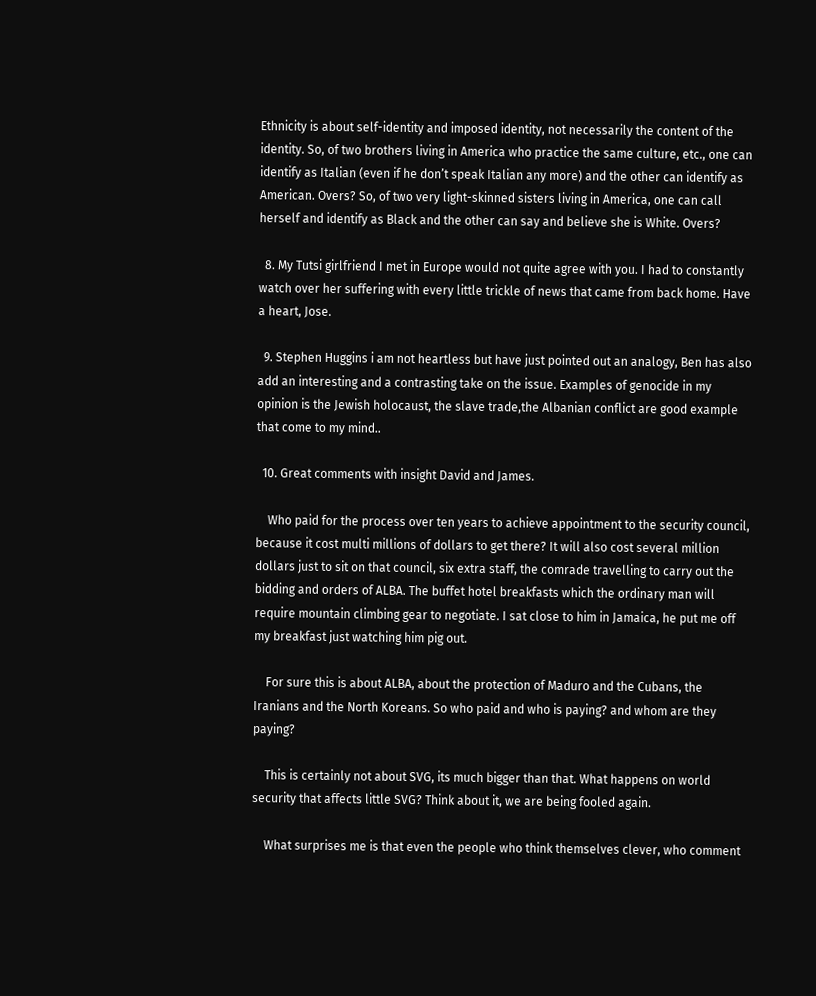Ethnicity is about self-identity and imposed identity, not necessarily the content of the identity. So, of two brothers living in America who practice the same culture, etc., one can identify as Italian (even if he don’t speak Italian any more) and the other can identify as American. Overs? So, of two very light-skinned sisters living in America, one can call herself and identify as Black and the other can say and believe she is White. Overs?

  8. My Tutsi girlfriend I met in Europe would not quite agree with you. I had to constantly watch over her suffering with every little trickle of news that came from back home. Have a heart, Jose.

  9. Stephen Huggins i am not heartless but have just pointed out an analogy, Ben has also add an interesting and a contrasting take on the issue. Examples of genocide in my opinion is the Jewish holocaust, the slave trade,the Albanian conflict are good example that come to my mind..

  10. Great comments with insight David and James.

    Who paid for the process over ten years to achieve appointment to the security council, because it cost multi millions of dollars to get there? It will also cost several million dollars just to sit on that council, six extra staff, the comrade travelling to carry out the bidding and orders of ALBA. The buffet hotel breakfasts which the ordinary man will require mountain climbing gear to negotiate. I sat close to him in Jamaica, he put me off my breakfast just watching him pig out.

    For sure this is about ALBA, about the protection of Maduro and the Cubans, the Iranians and the North Koreans. So who paid and who is paying? and whom are they paying?

    This is certainly not about SVG, its much bigger than that. What happens on world security that affects little SVG? Think about it, we are being fooled again.

    What surprises me is that even the people who think themselves clever, who comment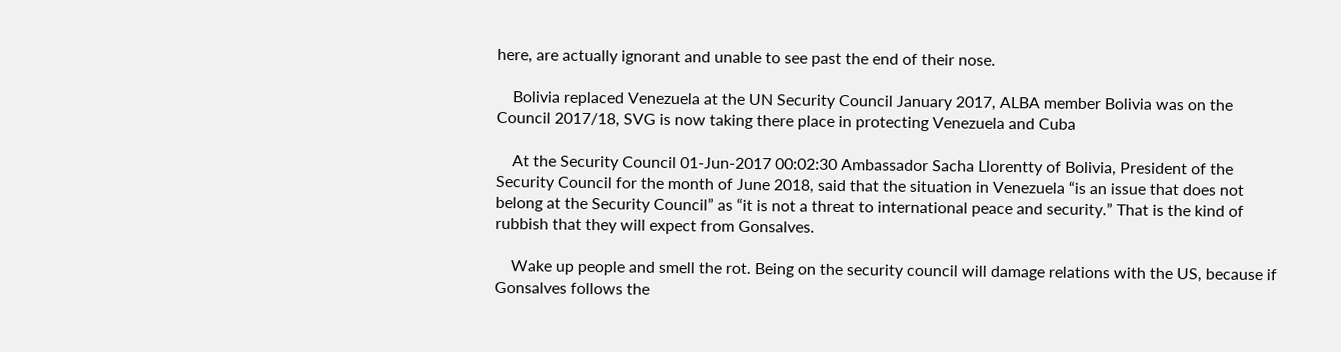here, are actually ignorant and unable to see past the end of their nose.

    Bolivia replaced Venezuela at the UN Security Council January 2017, ALBA member Bolivia was on the Council 2017/18, SVG is now taking there place in protecting Venezuela and Cuba

    At the Security Council 01-Jun-2017 00:02:30 Ambassador Sacha Llorentty of Bolivia, President of the Security Council for the month of June 2018, said that the situation in Venezuela “is an issue that does not belong at the Security Council” as “it is not a threat to international peace and security.” That is the kind of rubbish that they will expect from Gonsalves.

    Wake up people and smell the rot. Being on the security council will damage relations with the US, because if Gonsalves follows the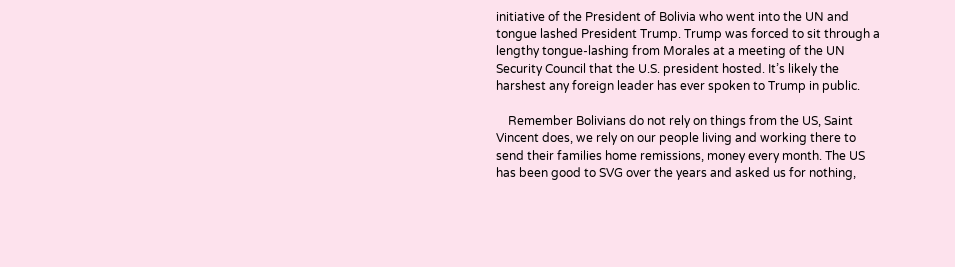initiative of the President of Bolivia who went into the UN and tongue lashed President Trump. Trump was forced to sit through a lengthy tongue-lashing from Morales at a meeting of the UN Security Council that the U.S. president hosted. It’s likely the harshest any foreign leader has ever spoken to Trump in public.

    Remember Bolivians do not rely on things from the US, Saint Vincent does, we rely on our people living and working there to send their families home remissions, money every month. The US has been good to SVG over the years and asked us for nothing,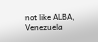not like ALBA, Venezuela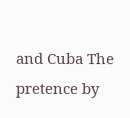and Cuba The pretence by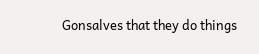Gonsalves that they do things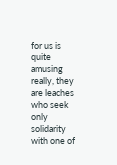for us is quite amusing really, they are leaches who seek only solidarity with one of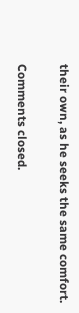their own, as he seeks the same comfort.

Comments closed.